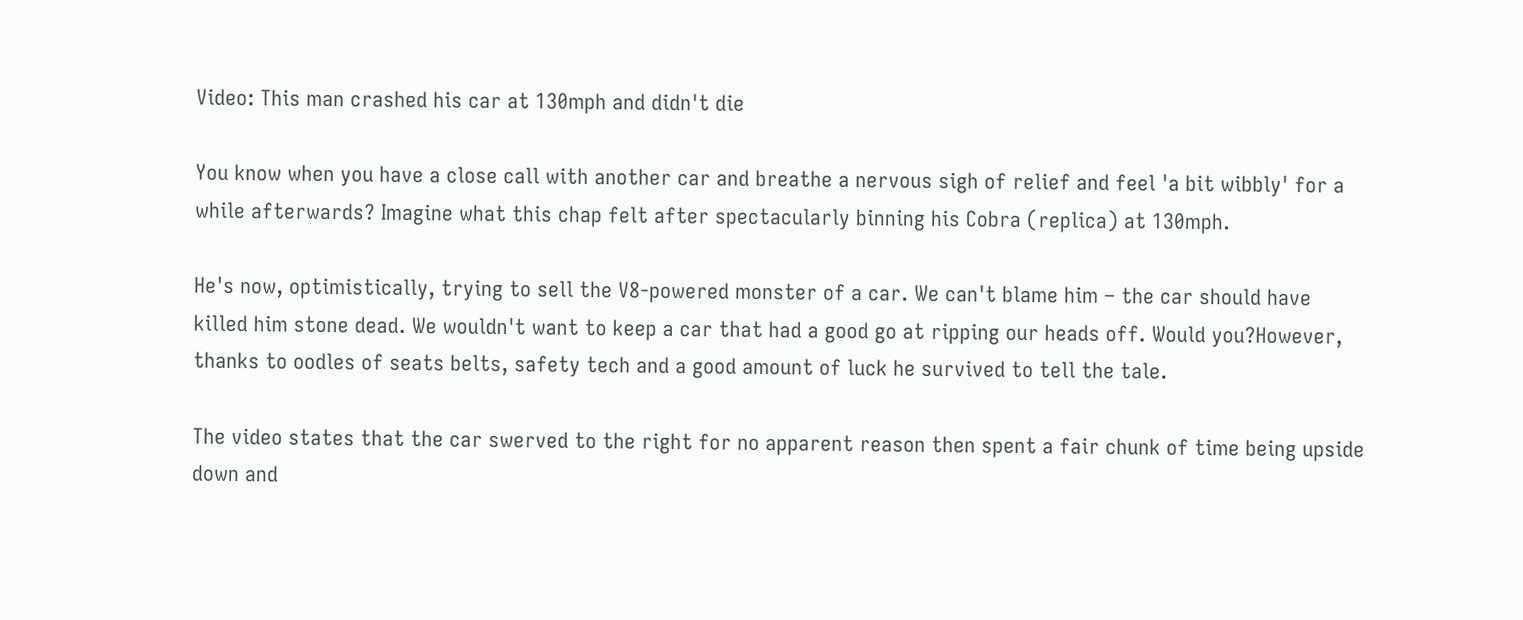Video: This man crashed his car at 130mph and didn't die

You know when you have a close call with another car and breathe a nervous sigh of relief and feel 'a bit wibbly' for a while afterwards? Imagine what this chap felt after spectacularly binning his Cobra (replica) at 130mph.

He's now, optimistically, trying to sell the V8-powered monster of a car. We can't blame him – the car should have killed him stone dead. We wouldn't want to keep a car that had a good go at ripping our heads off. Would you?However, thanks to oodles of seats belts, safety tech and a good amount of luck he survived to tell the tale.

The video states that the car swerved to the right for no apparent reason then spent a fair chunk of time being upside down and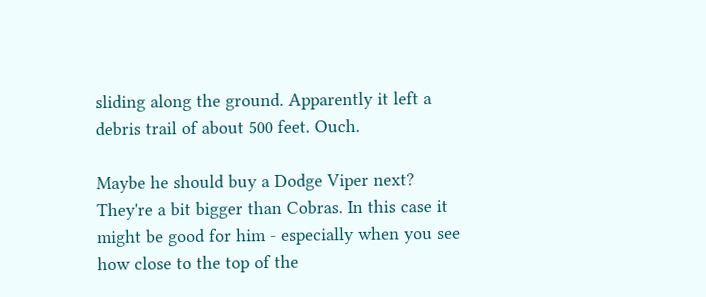sliding along the ground. Apparently it left a debris trail of about 500 feet. Ouch.

Maybe he should buy a Dodge Viper next? They're a bit bigger than Cobras. In this case it might be good for him - especially when you see how close to the top of the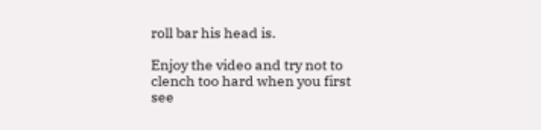roll bar his head is.

Enjoy the video and try not to clench too hard when you first see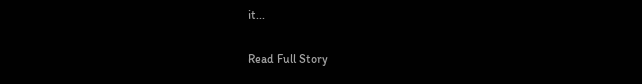it...

Read Full Story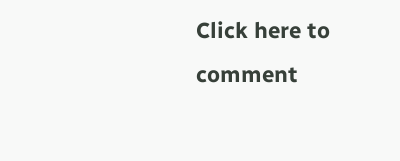Click here to comment